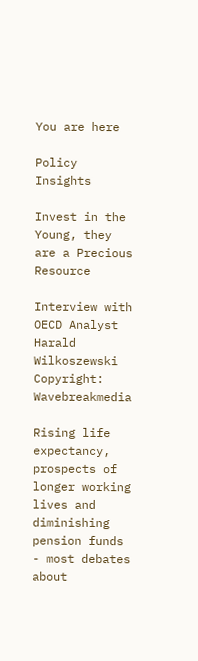You are here

Policy Insights

Invest in the Young, they are a Precious Resource

Interview with OECD Analyst Harald Wilkoszewski
Copyright: Wavebreakmedia

Rising life expectancy, prospects of longer working lives and diminishing pension funds - most debates about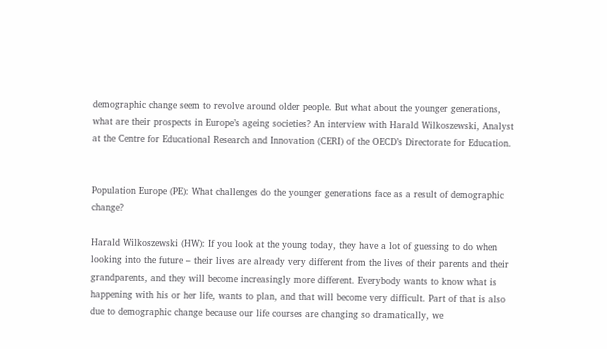demographic change seem to revolve around older people. But what about the younger generations, what are their prospects in Europe’s ageing societies? An interview with Harald Wilkoszewski, Analyst at the Centre for Educational Research and Innovation (CERI) of the OECD’s Directorate for Education.


Population Europe (PE): What challenges do the younger generations face as a result of demographic change?

Harald Wilkoszewski (HW): If you look at the young today, they have a lot of guessing to do when looking into the future – their lives are already very different from the lives of their parents and their grandparents, and they will become increasingly more different. Everybody wants to know what is happening with his or her life, wants to plan, and that will become very difficult. Part of that is also due to demographic change because our life courses are changing so dramatically, we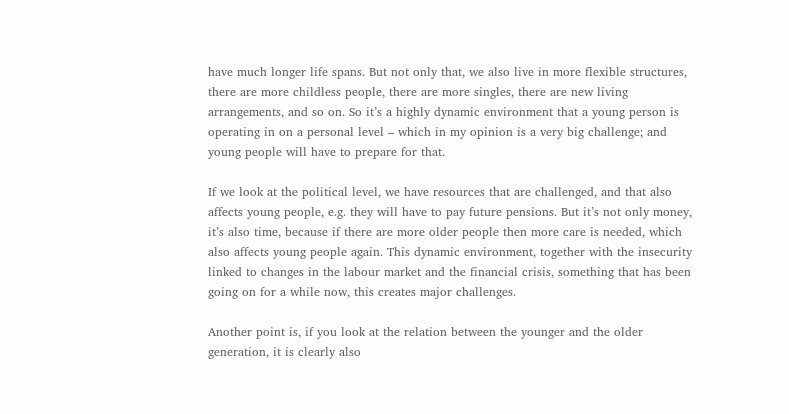have much longer life spans. But not only that, we also live in more flexible structures, there are more childless people, there are more singles, there are new living arrangements, and so on. So it’s a highly dynamic environment that a young person is operating in on a personal level – which in my opinion is a very big challenge; and young people will have to prepare for that.

If we look at the political level, we have resources that are challenged, and that also affects young people, e.g. they will have to pay future pensions. But it’s not only money, it’s also time, because if there are more older people then more care is needed, which also affects young people again. This dynamic environment, together with the insecurity linked to changes in the labour market and the financial crisis, something that has been going on for a while now, this creates major challenges.

Another point is, if you look at the relation between the younger and the older generation, it is clearly also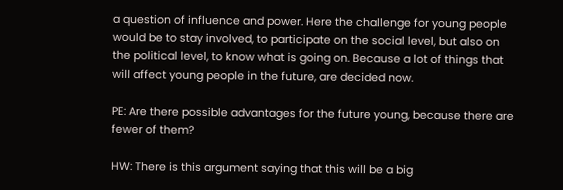a question of influence and power. Here the challenge for young people would be to stay involved, to participate on the social level, but also on the political level, to know what is going on. Because a lot of things that will affect young people in the future, are decided now.

PE: Are there possible advantages for the future young, because there are fewer of them?

HW: There is this argument saying that this will be a big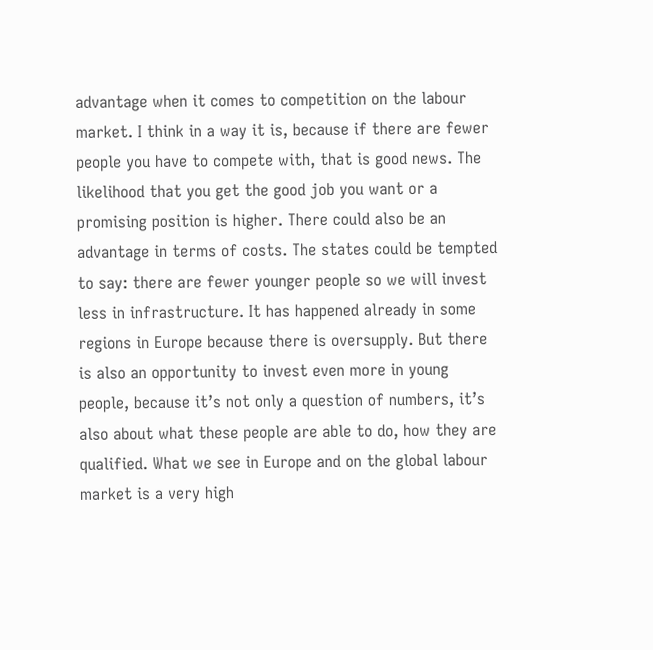advantage when it comes to competition on the labour market. I think in a way it is, because if there are fewer people you have to compete with, that is good news. The likelihood that you get the good job you want or a promising position is higher. There could also be an advantage in terms of costs. The states could be tempted to say: there are fewer younger people so we will invest less in infrastructure. It has happened already in some regions in Europe because there is oversupply. But there is also an opportunity to invest even more in young people, because it’s not only a question of numbers, it’s also about what these people are able to do, how they are qualified. What we see in Europe and on the global labour market is a very high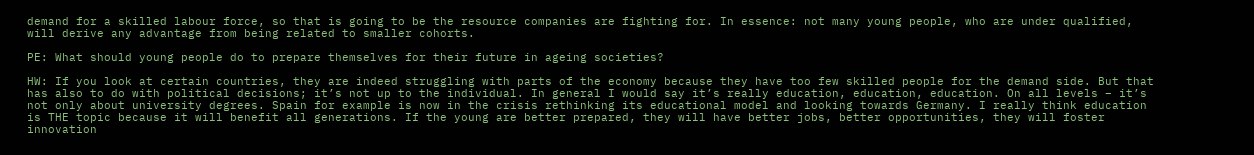demand for a skilled labour force, so that is going to be the resource companies are fighting for. In essence: not many young people, who are under qualified, will derive any advantage from being related to smaller cohorts.

PE: What should young people do to prepare themselves for their future in ageing societies?

HW: If you look at certain countries, they are indeed struggling with parts of the economy because they have too few skilled people for the demand side. But that has also to do with political decisions; it’s not up to the individual. In general I would say it’s really education, education, education. On all levels – it’s not only about university degrees. Spain for example is now in the crisis rethinking its educational model and looking towards Germany. I really think education is THE topic because it will benefit all generations. If the young are better prepared, they will have better jobs, better opportunities, they will foster innovation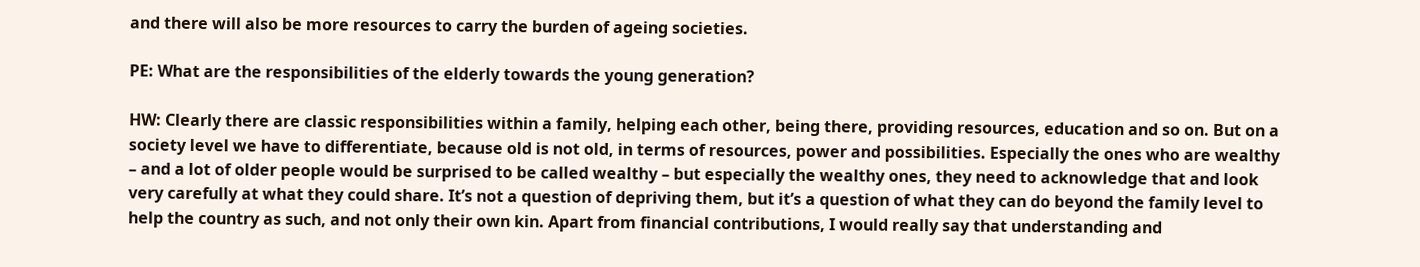and there will also be more resources to carry the burden of ageing societies.

PE: What are the responsibilities of the elderly towards the young generation?

HW: Clearly there are classic responsibilities within a family, helping each other, being there, providing resources, education and so on. But on a society level we have to differentiate, because old is not old, in terms of resources, power and possibilities. Especially the ones who are wealthy – and a lot of older people would be surprised to be called wealthy – but especially the wealthy ones, they need to acknowledge that and look very carefully at what they could share. It’s not a question of depriving them, but it’s a question of what they can do beyond the family level to help the country as such, and not only their own kin. Apart from financial contributions, I would really say that understanding and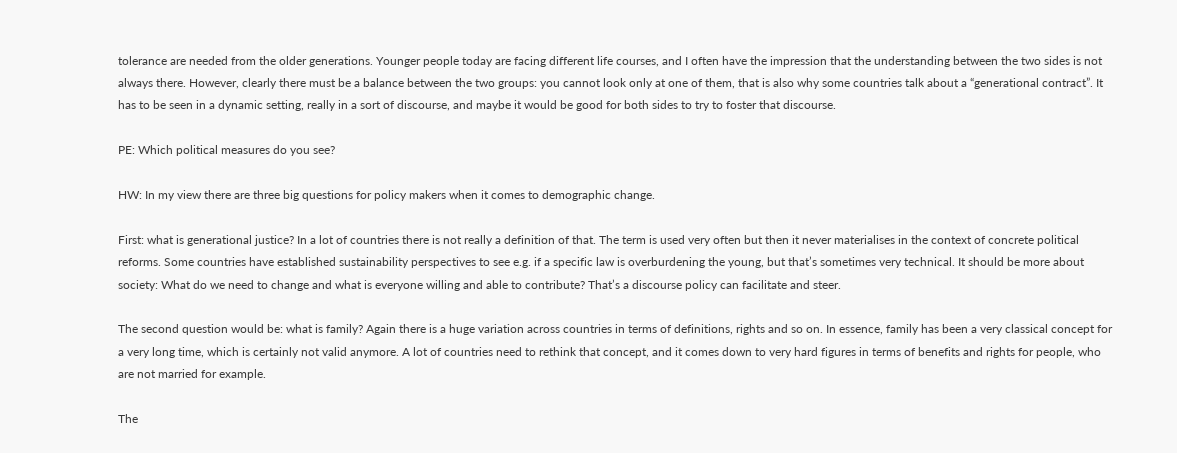tolerance are needed from the older generations. Younger people today are facing different life courses, and I often have the impression that the understanding between the two sides is not always there. However, clearly there must be a balance between the two groups: you cannot look only at one of them, that is also why some countries talk about a “generational contract”. It has to be seen in a dynamic setting, really in a sort of discourse, and maybe it would be good for both sides to try to foster that discourse.

PE: Which political measures do you see?

HW: In my view there are three big questions for policy makers when it comes to demographic change.

First: what is generational justice? In a lot of countries there is not really a definition of that. The term is used very often but then it never materialises in the context of concrete political reforms. Some countries have established sustainability perspectives to see e.g. if a specific law is overburdening the young, but that’s sometimes very technical. It should be more about society: What do we need to change and what is everyone willing and able to contribute? That’s a discourse policy can facilitate and steer.

The second question would be: what is family? Again there is a huge variation across countries in terms of definitions, rights and so on. In essence, family has been a very classical concept for a very long time, which is certainly not valid anymore. A lot of countries need to rethink that concept, and it comes down to very hard figures in terms of benefits and rights for people, who are not married for example.

The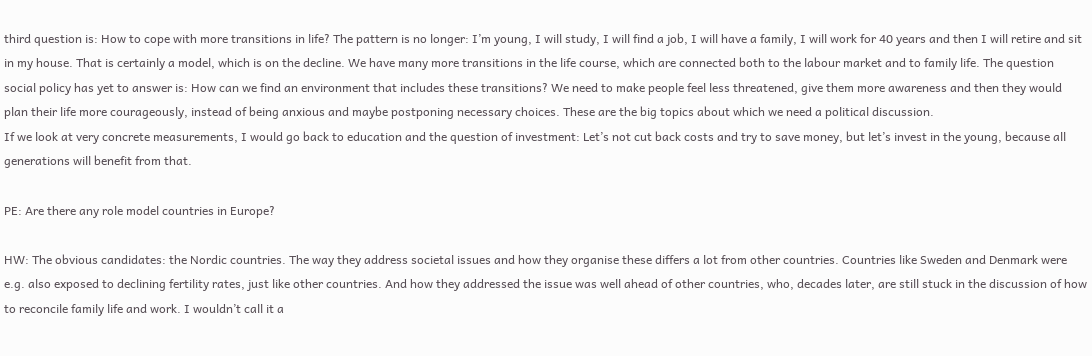third question is: How to cope with more transitions in life? The pattern is no longer: I’m young, I will study, I will find a job, I will have a family, I will work for 40 years and then I will retire and sit in my house. That is certainly a model, which is on the decline. We have many more transitions in the life course, which are connected both to the labour market and to family life. The question social policy has yet to answer is: How can we find an environment that includes these transitions? We need to make people feel less threatened, give them more awareness and then they would plan their life more courageously, instead of being anxious and maybe postponing necessary choices. These are the big topics about which we need a political discussion.
If we look at very concrete measurements, I would go back to education and the question of investment: Let’s not cut back costs and try to save money, but let’s invest in the young, because all generations will benefit from that.

PE: Are there any role model countries in Europe?

HW: The obvious candidates: the Nordic countries. The way they address societal issues and how they organise these differs a lot from other countries. Countries like Sweden and Denmark were e.g. also exposed to declining fertility rates, just like other countries. And how they addressed the issue was well ahead of other countries, who, decades later, are still stuck in the discussion of how to reconcile family life and work. I wouldn’t call it a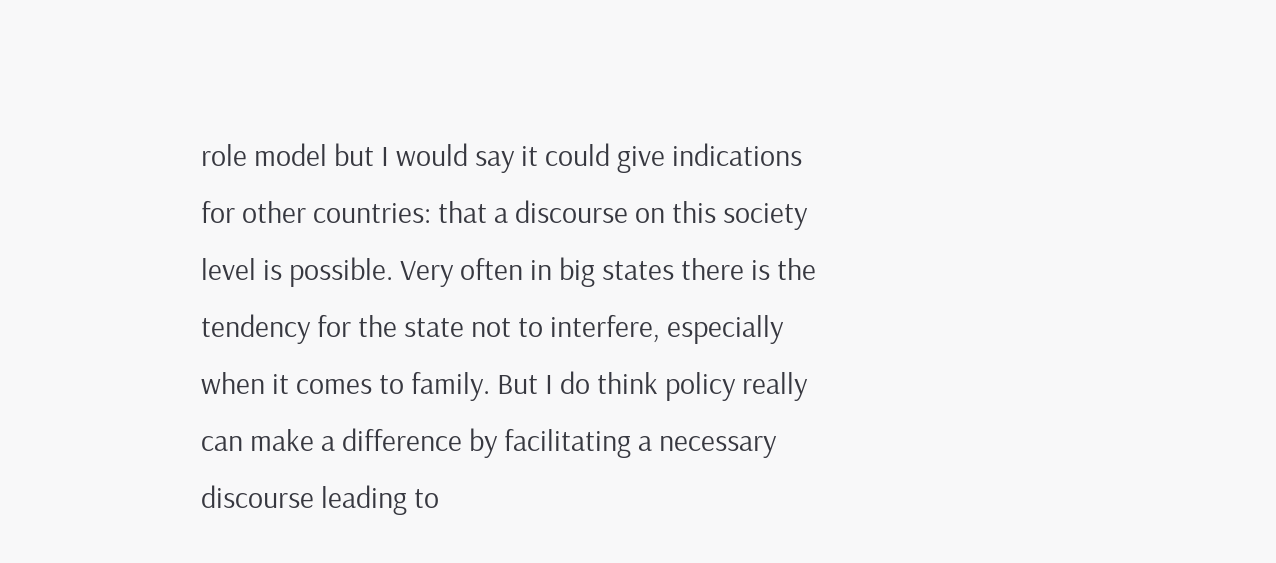role model but I would say it could give indications for other countries: that a discourse on this society level is possible. Very often in big states there is the tendency for the state not to interfere, especially when it comes to family. But I do think policy really can make a difference by facilitating a necessary discourse leading to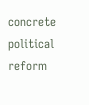concrete political reform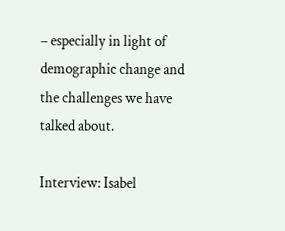– especially in light of demographic change and the challenges we have talked about.

Interview: Isabel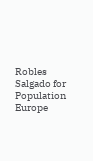Robles Salgado for Population Europe